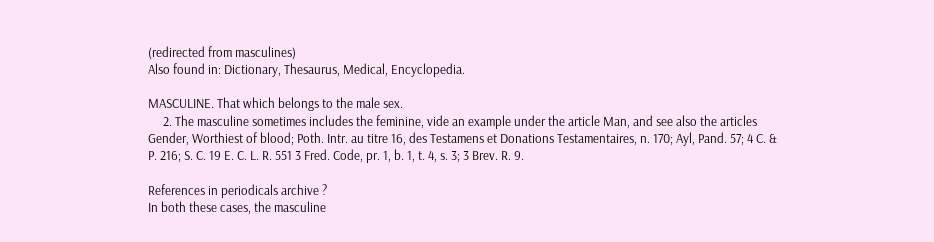(redirected from masculines)
Also found in: Dictionary, Thesaurus, Medical, Encyclopedia.

MASCULINE. That which belongs to the male sex.
     2. The masculine sometimes includes the feminine, vide an example under the article Man, and see also the articles Gender, Worthiest of blood; Poth. Intr. au titre 16, des Testamens et Donations Testamentaires, n. 170; Ayl, Pand. 57; 4 C. & P. 216; S. C. 19 E. C. L. R. 551 3 Fred. Code, pr. 1, b. 1, t. 4, s. 3; 3 Brev. R. 9.

References in periodicals archive ?
In both these cases, the masculine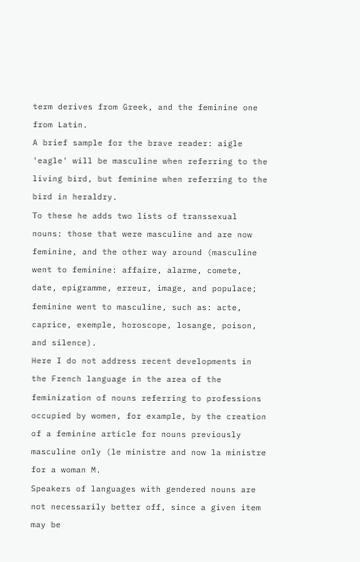term derives from Greek, and the feminine one from Latin.
A brief sample for the brave reader: aigle 'eagle' will be masculine when referring to the living bird, but feminine when referring to the bird in heraldry.
To these he adds two lists of transsexual nouns: those that were masculine and are now feminine, and the other way around (masculine went to feminine: affaire, alarme, comete, date, epigramme, erreur, image, and populace; feminine went to masculine, such as: acte, caprice, exemple, horoscope, losange, poison, and silence).
Here I do not address recent developments in the French language in the area of the feminization of nouns referring to professions occupied by women, for example, by the creation of a feminine article for nouns previously masculine only (le ministre and now la ministre for a woman M.
Speakers of languages with gendered nouns are not necessarily better off, since a given item may be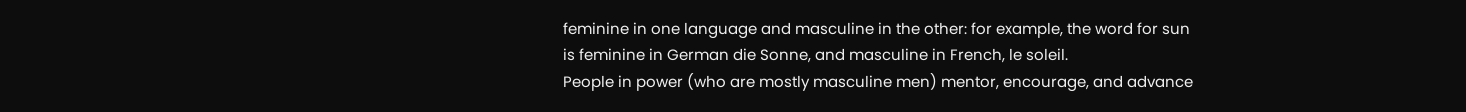feminine in one language and masculine in the other: for example, the word for sun is feminine in German die Sonne, and masculine in French, le soleil.
People in power (who are mostly masculine men) mentor, encourage, and advance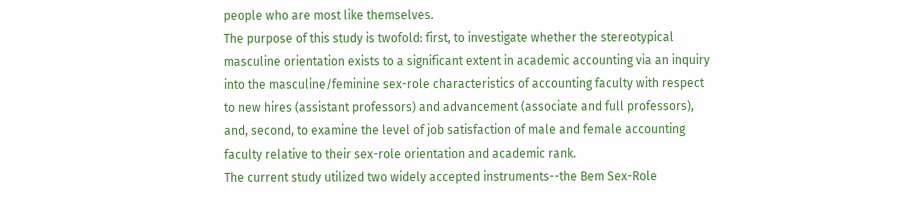people who are most like themselves.
The purpose of this study is twofold: first, to investigate whether the stereotypical masculine orientation exists to a significant extent in academic accounting via an inquiry into the masculine/feminine sex-role characteristics of accounting faculty with respect to new hires (assistant professors) and advancement (associate and full professors), and, second, to examine the level of job satisfaction of male and female accounting faculty relative to their sex-role orientation and academic rank.
The current study utilized two widely accepted instruments--the Bem Sex-Role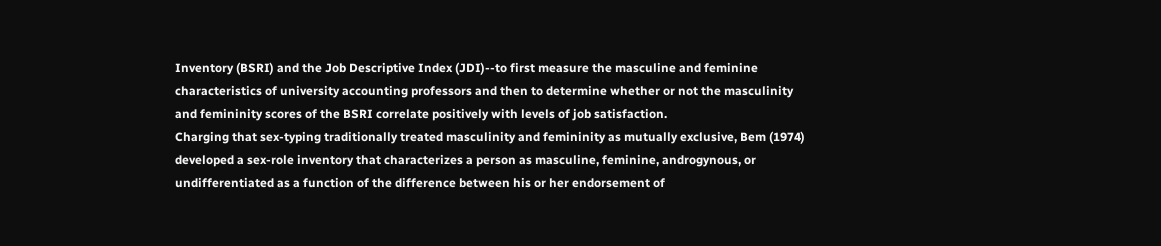Inventory (BSRI) and the Job Descriptive Index (JDI)--to first measure the masculine and feminine characteristics of university accounting professors and then to determine whether or not the masculinity and femininity scores of the BSRI correlate positively with levels of job satisfaction.
Charging that sex-typing traditionally treated masculinity and femininity as mutually exclusive, Bem (1974) developed a sex-role inventory that characterizes a person as masculine, feminine, androgynous, or undifferentiated as a function of the difference between his or her endorsement of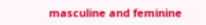masculine and feminine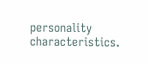personality characteristics.